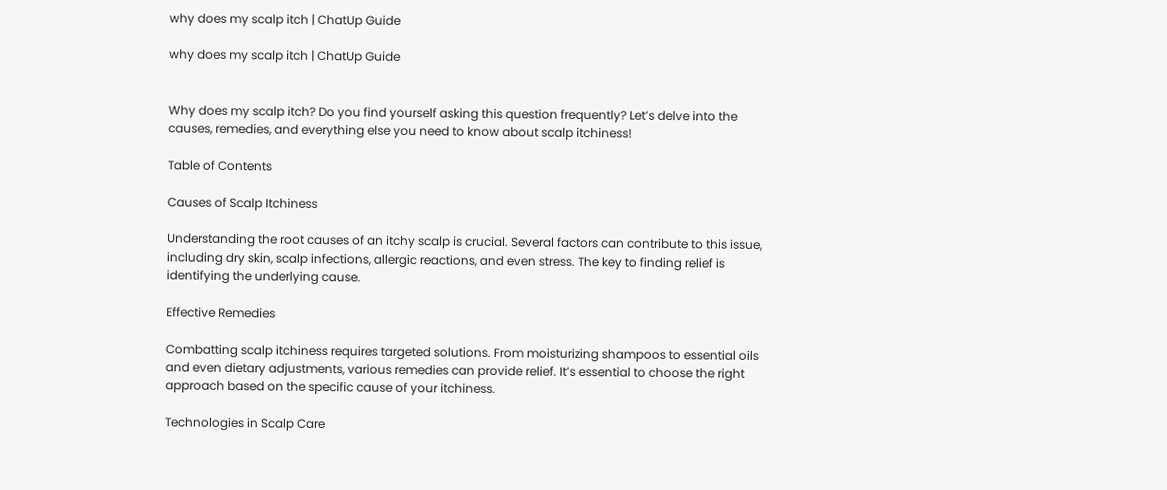why does my scalp itch | ChatUp Guide

why does my scalp itch | ChatUp Guide


Why does my scalp itch? Do you find yourself asking this question frequently? Let’s delve into the causes, remedies, and everything else you need to know about scalp itchiness!

Table of Contents

Causes of Scalp Itchiness

Understanding the root causes of an itchy scalp is crucial. Several factors can contribute to this issue, including dry skin, scalp infections, allergic reactions, and even stress. The key to finding relief is identifying the underlying cause.

Effective Remedies

Combatting scalp itchiness requires targeted solutions. From moisturizing shampoos to essential oils and even dietary adjustments, various remedies can provide relief. It’s essential to choose the right approach based on the specific cause of your itchiness.

Technologies in Scalp Care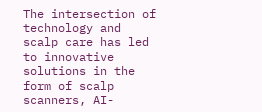The intersection of technology and scalp care has led to innovative solutions in the form of scalp scanners, AI-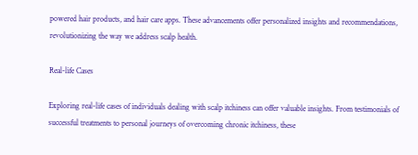powered hair products, and hair care apps. These advancements offer personalized insights and recommendations, revolutionizing the way we address scalp health.

Real-life Cases

Exploring real-life cases of individuals dealing with scalp itchiness can offer valuable insights. From testimonials of successful treatments to personal journeys of overcoming chronic itchiness, these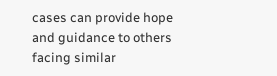cases can provide hope and guidance to others facing similar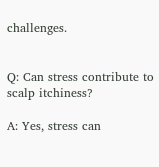challenges.


Q: Can stress contribute to scalp itchiness?

A: Yes, stress can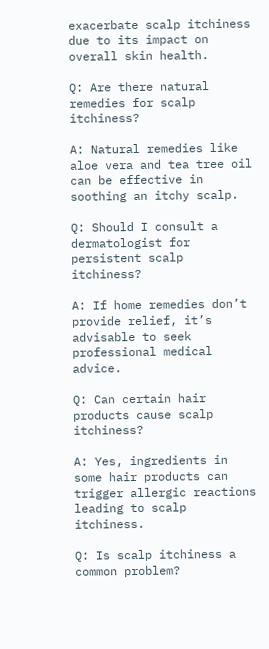exacerbate scalp itchiness due to its impact on overall skin health.

Q: Are there natural remedies for scalp itchiness?

A: Natural remedies like aloe vera and tea tree oil can be effective in soothing an itchy scalp.

Q: Should I consult a dermatologist for persistent scalp itchiness?

A: If home remedies don’t provide relief, it’s advisable to seek professional medical advice.

Q: Can certain hair products cause scalp itchiness?

A: Yes, ingredients in some hair products can trigger allergic reactions leading to scalp itchiness.

Q: Is scalp itchiness a common problem?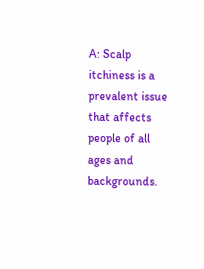A: Scalp itchiness is a prevalent issue that affects people of all ages and backgrounds.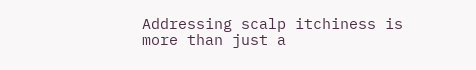Addressing scalp itchiness is more than just a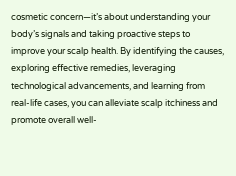cosmetic concern—it’s about understanding your body’s signals and taking proactive steps to improve your scalp health. By identifying the causes, exploring effective remedies, leveraging technological advancements, and learning from real-life cases, you can alleviate scalp itchiness and promote overall well-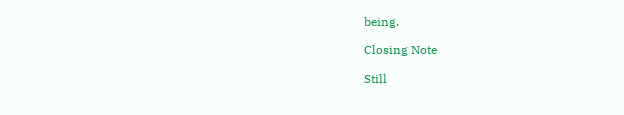being.

Closing Note

Still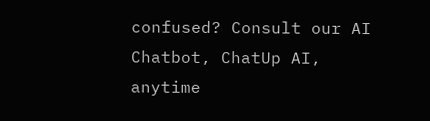confused? Consult our AI Chatbot, ChatUp AI, anytime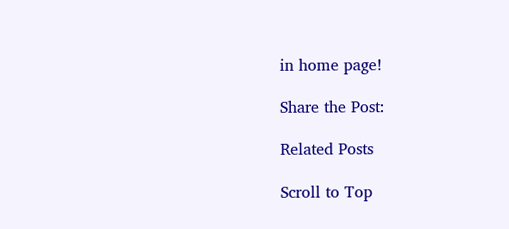in home page!

Share the Post:

Related Posts

Scroll to Top